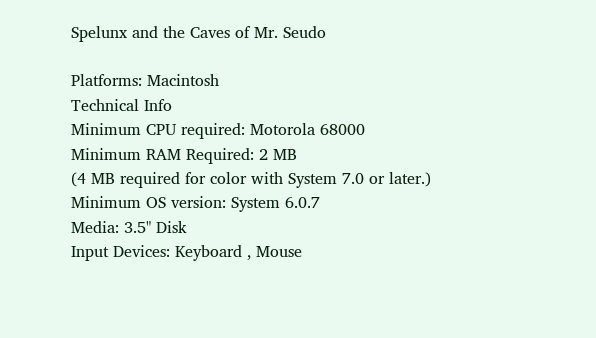Spelunx and the Caves of Mr. Seudo

Platforms: Macintosh
Technical Info
Minimum CPU required: Motorola 68000
Minimum RAM Required: 2 MB
(4 MB required for color with System 7.0 or later.)
Minimum OS version: System 6.0.7
Media: 3.5" Disk
Input Devices: Keyboard , Mouse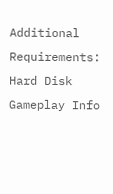Additional Requirements: Hard Disk
Gameplay Info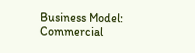Business Model: Commercial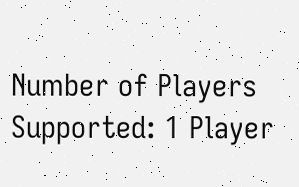Number of Players Supported: 1 Player